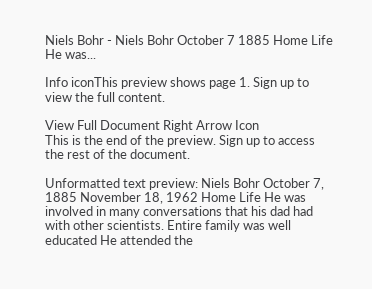Niels Bohr - Niels Bohr October 7 1885 Home Life He was...

Info iconThis preview shows page 1. Sign up to view the full content.

View Full Document Right Arrow Icon
This is the end of the preview. Sign up to access the rest of the document.

Unformatted text preview: Niels Bohr October 7, 1885 November 18, 1962 Home Life He was involved in many conversations that his dad had with other scientists. Entire family was well educated He attended the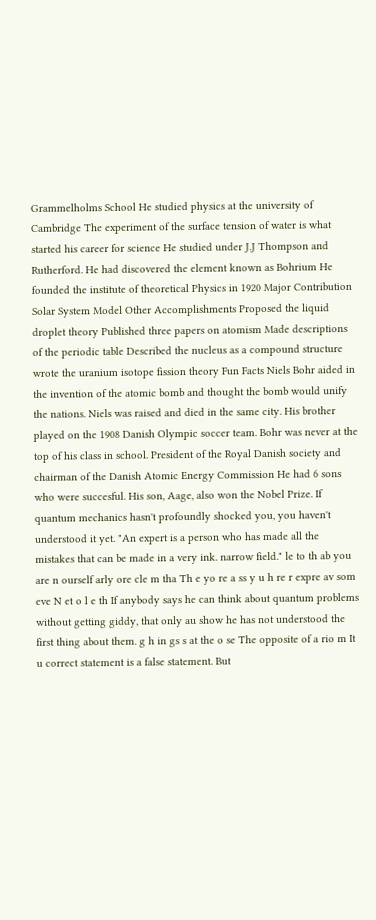Grammelholms School He studied physics at the university of Cambridge The experiment of the surface tension of water is what started his career for science He studied under J.J Thompson and Rutherford. He had discovered the element known as Bohrium He founded the institute of theoretical Physics in 1920 Major Contribution Solar System Model Other Accomplishments Proposed the liquid droplet theory Published three papers on atomism Made descriptions of the periodic table Described the nucleus as a compound structure wrote the uranium isotope fission theory Fun Facts Niels Bohr aided in the invention of the atomic bomb and thought the bomb would unify the nations. Niels was raised and died in the same city. His brother played on the 1908 Danish Olympic soccer team. Bohr was never at the top of his class in school. President of the Royal Danish society and chairman of the Danish Atomic Energy Commission He had 6 sons who were succesful. His son, Aage, also won the Nobel Prize. If quantum mechanics hasn't profoundly shocked you, you haven't understood it yet. "An expert is a person who has made all the mistakes that can be made in a very ink. narrow field." le to th ab you are n ourself arly ore cle m tha Th e yo re a ss y u h re r expre av som eve N et o l e th If anybody says he can think about quantum problems without getting giddy, that only au show he has not understood the first thing about them. g h in gs s at the o se The opposite of a rio m It u correct statement is a false statement. But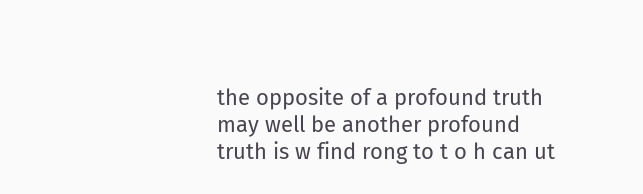the opposite of a profound truth may well be another profound truth is w find rong to t o h can ut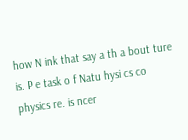how N ink that say a th a bout ture is. P e task o f Natu hysi cs co physics re. is ncer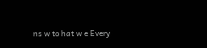ns w to hat w e Every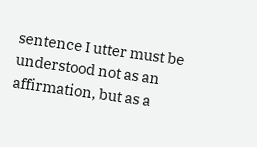sentence I utter must be understood not as an affirmation, but as a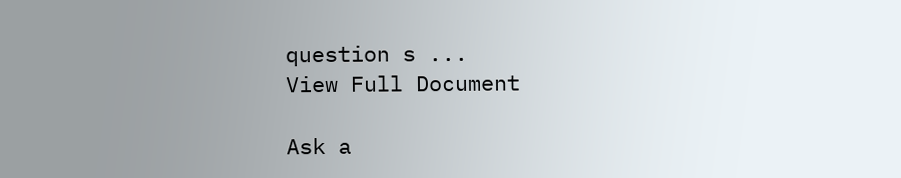question s ...
View Full Document

Ask a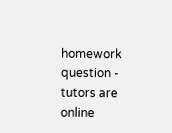homework question - tutors are online